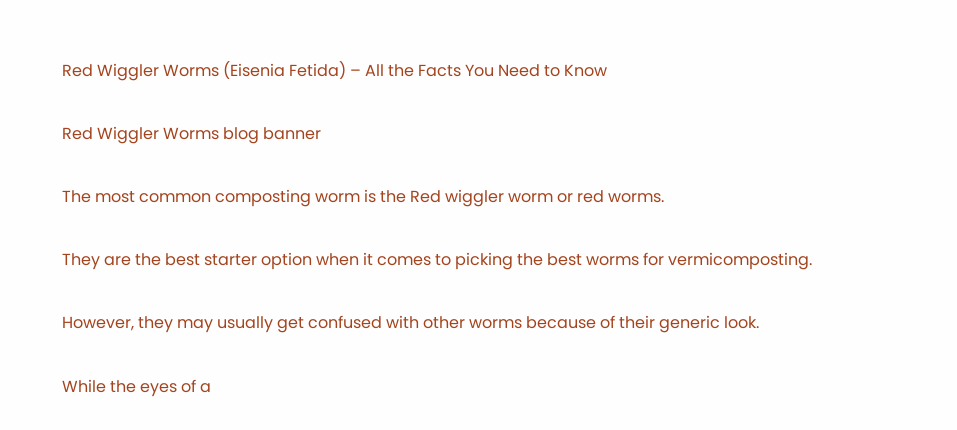Red Wiggler Worms (Eisenia Fetida) – All the Facts You Need to Know

Red Wiggler Worms blog banner

The most common composting worm is the Red wiggler worm or red worms.

They are the best starter option when it comes to picking the best worms for vermicomposting.

However, they may usually get confused with other worms because of their generic look.

While the eyes of a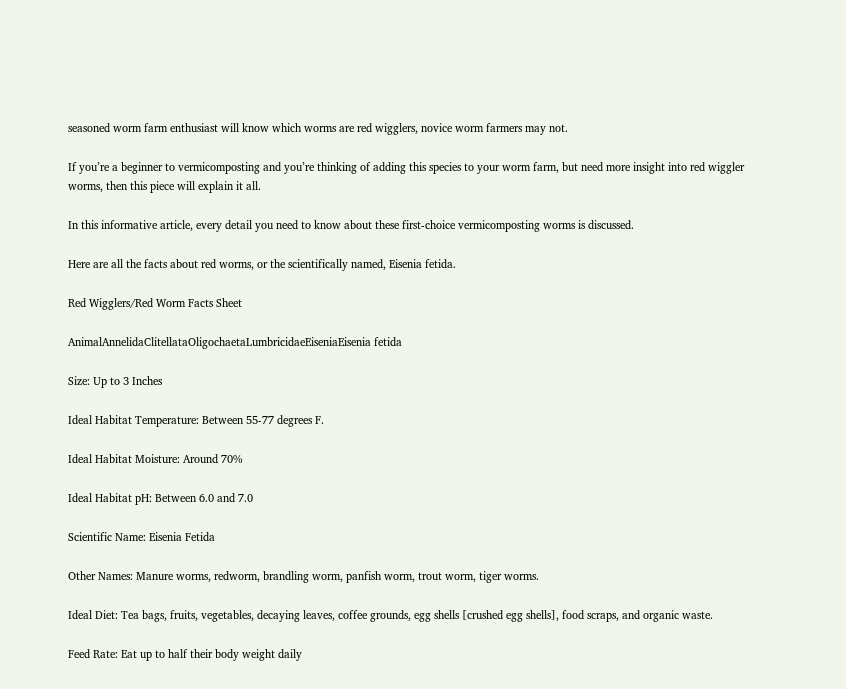seasoned worm farm enthusiast will know which worms are red wigglers, novice worm farmers may not.

If you’re a beginner to vermicomposting and you’re thinking of adding this species to your worm farm, but need more insight into red wiggler worms, then this piece will explain it all.

In this informative article, every detail you need to know about these first-choice vermicomposting worms is discussed.

Here are all the facts about red worms, or the scientifically named, Eisenia fetida.

Red Wigglers/Red Worm Facts Sheet

AnimalAnnelidaClitellataOligochaetaLumbricidaeEiseniaEisenia fetida

Size: Up to 3 Inches

Ideal Habitat Temperature: Between 55-77 degrees F.

Ideal Habitat Moisture: Around 70%

Ideal Habitat pH: Between 6.0 and 7.0

Scientific Name: Eisenia Fetida

Other Names: Manure worms, redworm, brandling worm, panfish worm, trout worm, tiger worms.

Ideal Diet: Tea bags, fruits, vegetables, decaying leaves, coffee grounds, egg shells [crushed egg shells], food scraps, and organic waste.

Feed Rate: Eat up to half their body weight daily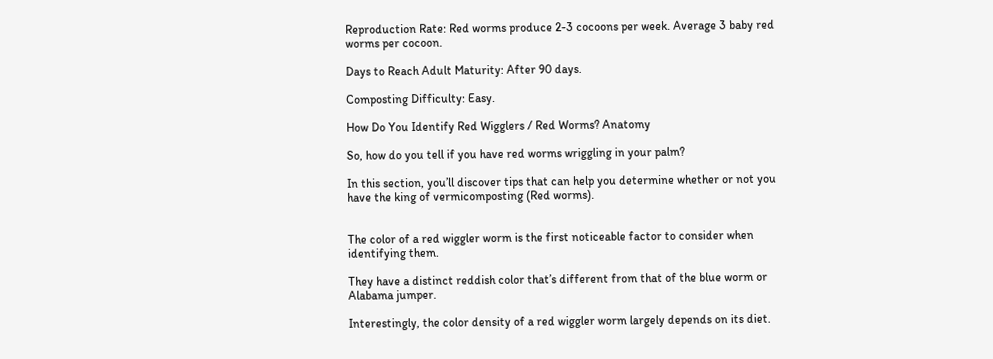Reproduction Rate: Red worms produce 2-3 cocoons per week. Average 3 baby red worms per cocoon.

Days to Reach Adult Maturity: After 90 days.

Composting Difficulty: Easy.

How Do You Identify Red Wigglers / Red Worms? Anatomy

So, how do you tell if you have red worms wriggling in your palm?

In this section, you’ll discover tips that can help you determine whether or not you have the king of vermicomposting (Red worms).


The color of a red wiggler worm is the first noticeable factor to consider when identifying them.

They have a distinct reddish color that’s different from that of the blue worm or Alabama jumper.

Interestingly, the color density of a red wiggler worm largely depends on its diet.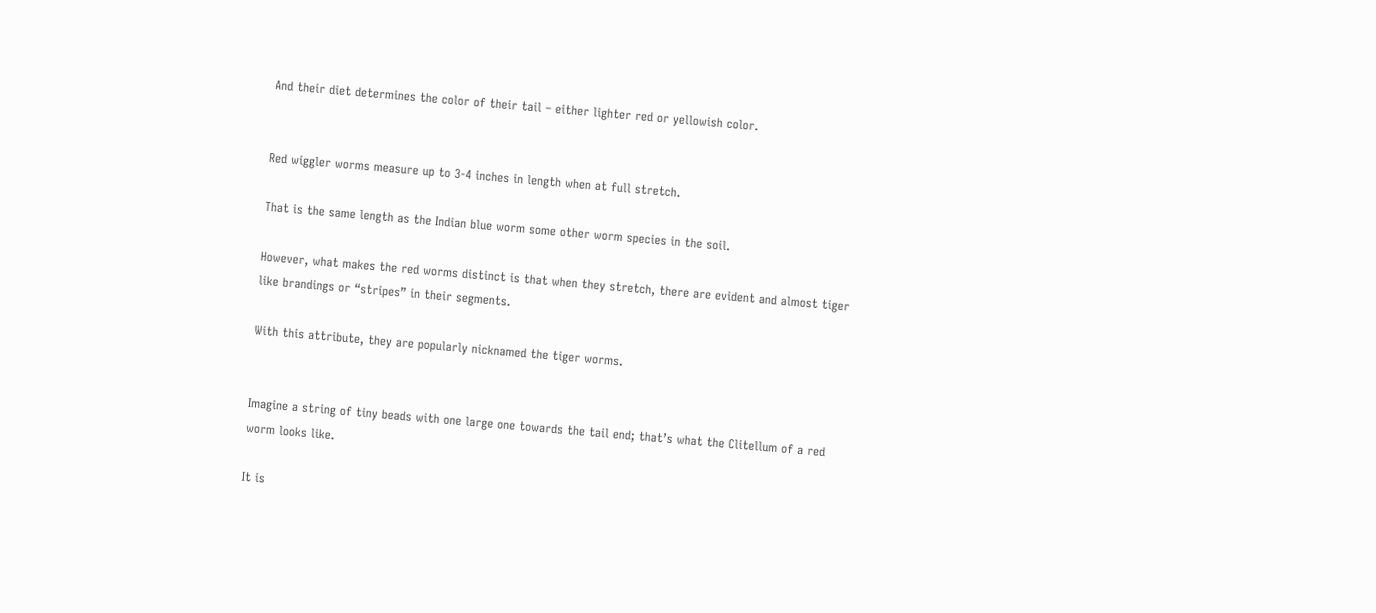And their diet determines the color of their tail – either lighter red or yellowish color.


Red wiggler worms measure up to 3-4 inches in length when at full stretch.

That is the same length as the Indian blue worm some other worm species in the soil.

However, what makes the red worms distinct is that when they stretch, there are evident and almost tiger like brandings or “stripes” in their segments.

With this attribute, they are popularly nicknamed the tiger worms.


Imagine a string of tiny beads with one large one towards the tail end; that’s what the Clitellum of a red worm looks like.

It is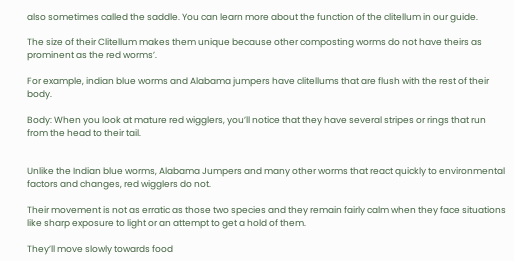also sometimes called the saddle. You can learn more about the function of the clitellum in our guide.

The size of their Clitellum makes them unique because other composting worms do not have theirs as prominent as the red worms’.

For example, indian blue worms and Alabama jumpers have clitellums that are flush with the rest of their body.

Body: When you look at mature red wigglers, you’ll notice that they have several stripes or rings that run from the head to their tail.


Unlike the Indian blue worms, Alabama Jumpers and many other worms that react quickly to environmental factors and changes, red wigglers do not.

Their movement is not as erratic as those two species and they remain fairly calm when they face situations like sharp exposure to light or an attempt to get a hold of them.

They’ll move slowly towards food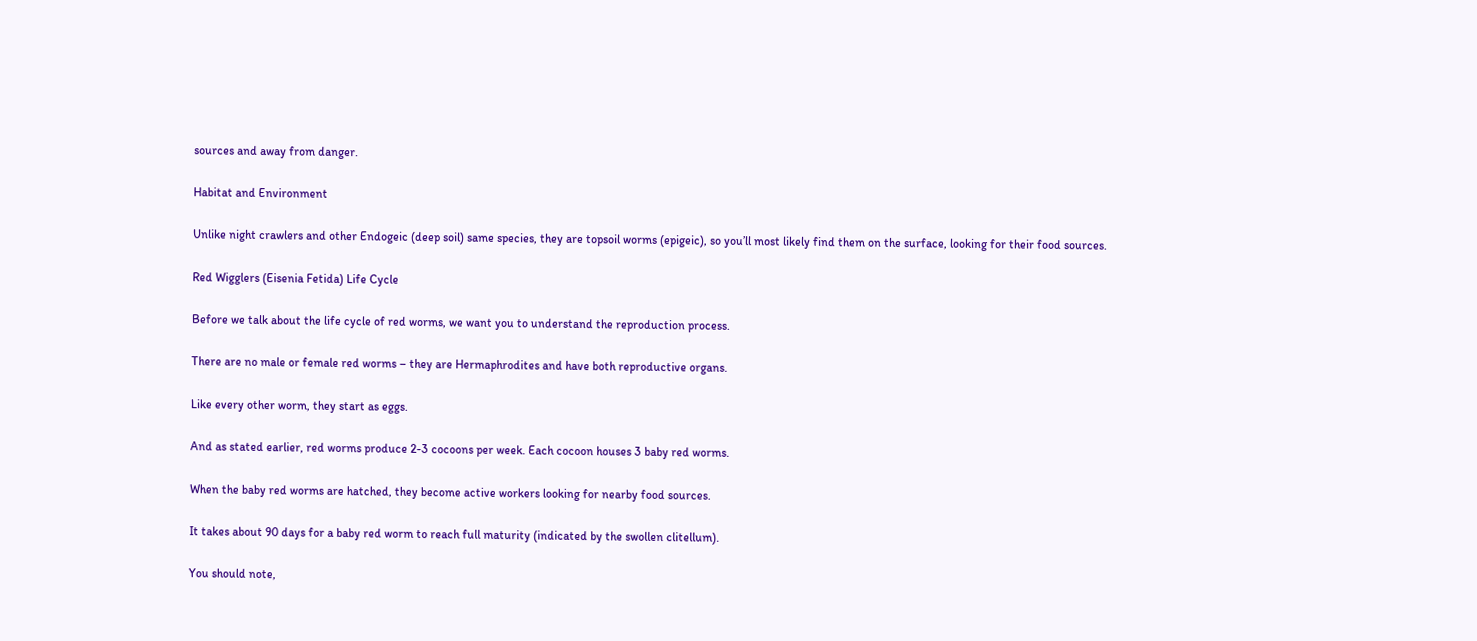sources and away from danger.

Habitat and Environment

Unlike night crawlers and other Endogeic (deep soil) same species, they are topsoil worms (epigeic), so you’ll most likely find them on the surface, looking for their food sources.

Red Wigglers (Eisenia Fetida) Life Cycle

Before we talk about the life cycle of red worms, we want you to understand the reproduction process.

There are no male or female red worms – they are Hermaphrodites and have both reproductive organs.

Like every other worm, they start as eggs.

And as stated earlier, red worms produce 2-3 cocoons per week. Each cocoon houses 3 baby red worms.

When the baby red worms are hatched, they become active workers looking for nearby food sources.

It takes about 90 days for a baby red worm to reach full maturity (indicated by the swollen clitellum).

You should note,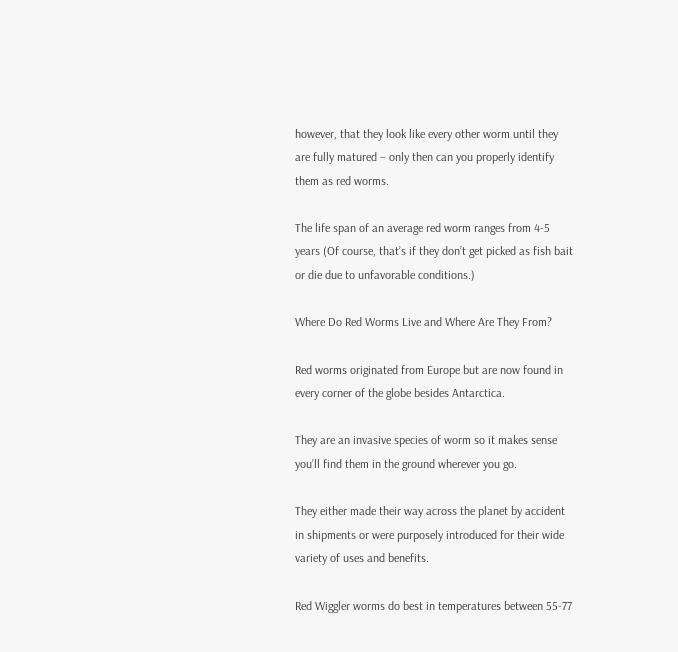however, that they look like every other worm until they are fully matured – only then can you properly identify them as red worms.

The life span of an average red worm ranges from 4-5 years (Of course, that’s if they don’t get picked as fish bait or die due to unfavorable conditions.)

Where Do Red Worms Live and Where Are They From?

Red worms originated from Europe but are now found in every corner of the globe besides Antarctica.

They are an invasive species of worm so it makes sense you’ll find them in the ground wherever you go.

They either made their way across the planet by accident in shipments or were purposely introduced for their wide variety of uses and benefits.

Red Wiggler worms do best in temperatures between 55-77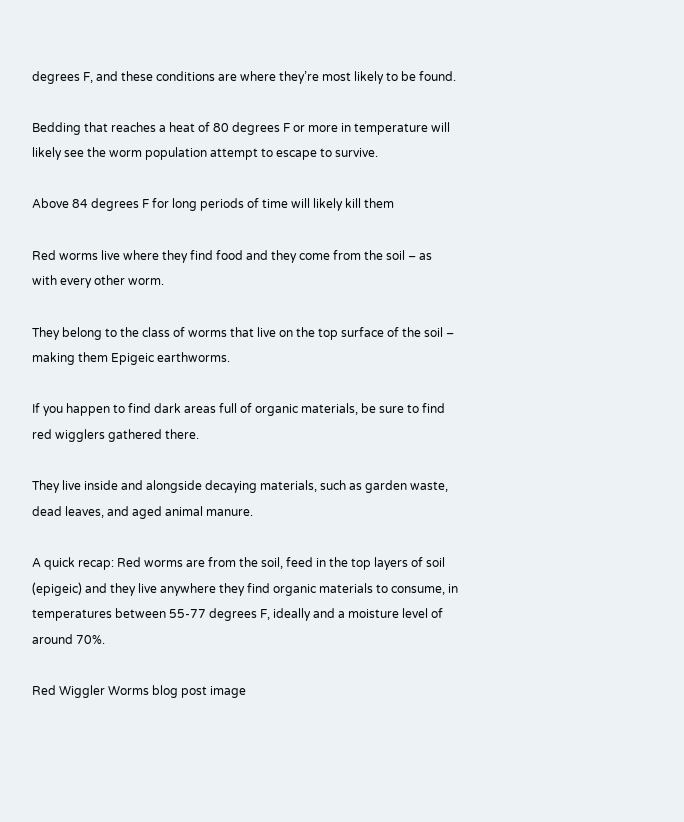degrees F, and these conditions are where they’re most likely to be found.

Bedding that reaches a heat of 80 degrees F or more in temperature will likely see the worm population attempt to escape to survive.

Above 84 degrees F for long periods of time will likely kill them

Red worms live where they find food and they come from the soil – as with every other worm.

They belong to the class of worms that live on the top surface of the soil – making them Epigeic earthworms.

If you happen to find dark areas full of organic materials, be sure to find red wigglers gathered there.

They live inside and alongside decaying materials, such as garden waste, dead leaves, and aged animal manure.

A quick recap: Red worms are from the soil, feed in the top layers of soil (epigeic) and they live anywhere they find organic materials to consume, in temperatures between 55-77 degrees F, ideally and a moisture level of around 70%.

Red Wiggler Worms blog post image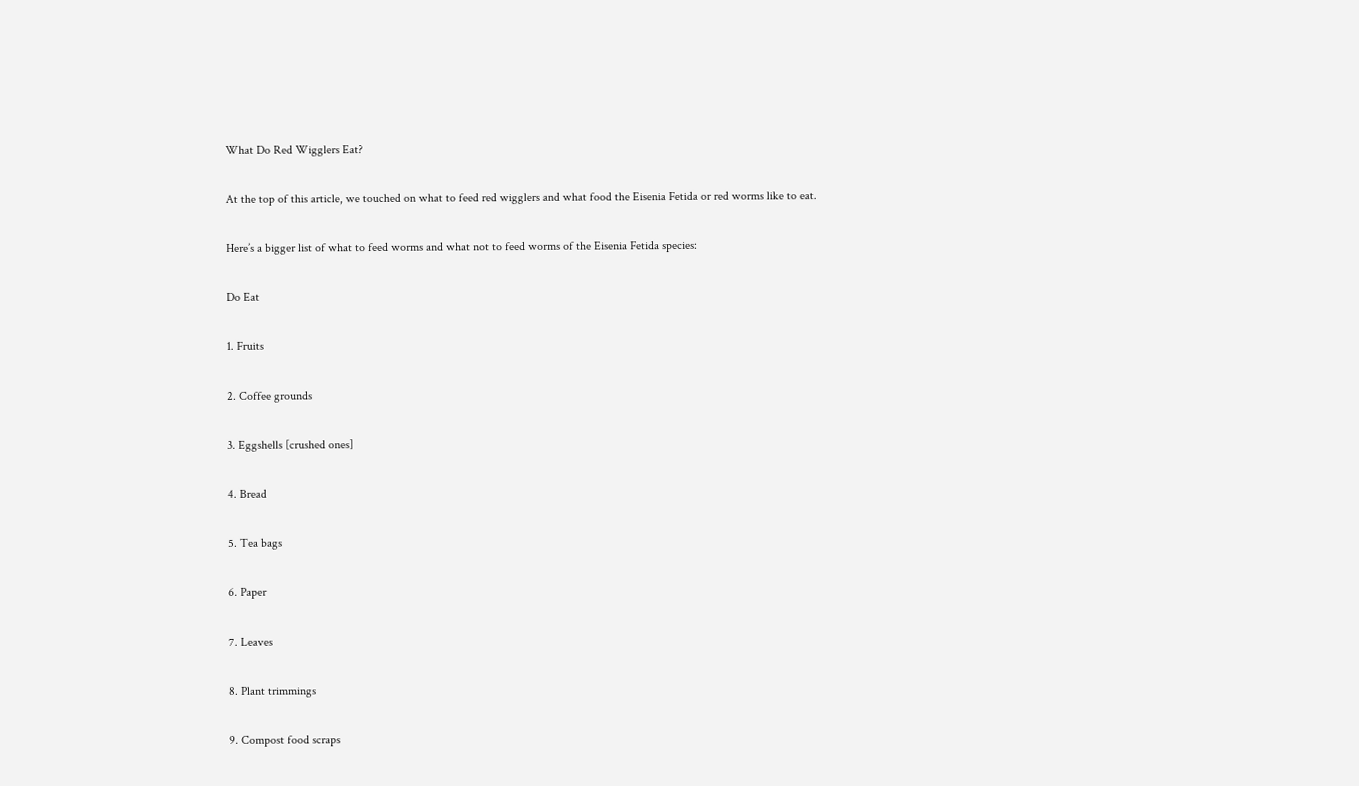What Do Red Wigglers Eat?

At the top of this article, we touched on what to feed red wigglers and what food the Eisenia Fetida or red worms like to eat.

Here’s a bigger list of what to feed worms and what not to feed worms of the Eisenia Fetida species:

Do Eat

1. Fruits

2. Coffee grounds

3. Eggshells [crushed ones]

4. Bread

5. Tea bags

6. Paper

7. Leaves

8. Plant trimmings

9. Compost food scraps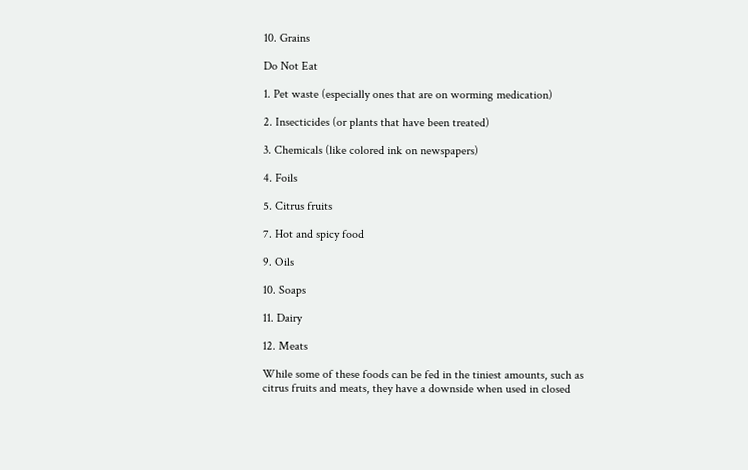10. Grains

Do Not Eat

1. Pet waste (especially ones that are on worming medication)

2. Insecticides (or plants that have been treated)

3. Chemicals (like colored ink on newspapers)

4. Foils

5. Citrus fruits

7. Hot and spicy food

9. Oils

10. Soaps

11. Dairy

12. Meats

While some of these foods can be fed in the tiniest amounts, such as citrus fruits and meats, they have a downside when used in closed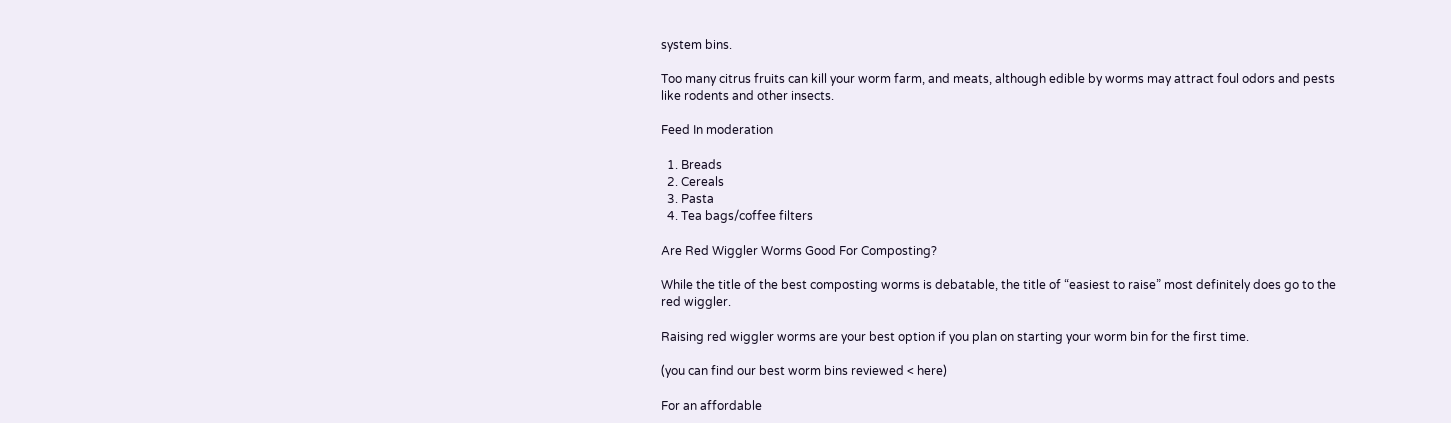system bins.

Too many citrus fruits can kill your worm farm, and meats, although edible by worms may attract foul odors and pests like rodents and other insects.

Feed In moderation

  1. Breads
  2. Cereals
  3. Pasta
  4. Tea bags/coffee filters

Are Red Wiggler Worms Good For Composting?

While the title of the best composting worms is debatable, the title of “easiest to raise” most definitely does go to the red wiggler.

Raising red wiggler worms are your best option if you plan on starting your worm bin for the first time.

(you can find our best worm bins reviewed < here)

For an affordable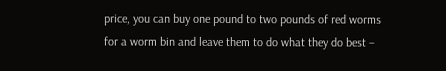price, you can buy one pound to two pounds of red worms for a worm bin and leave them to do what they do best –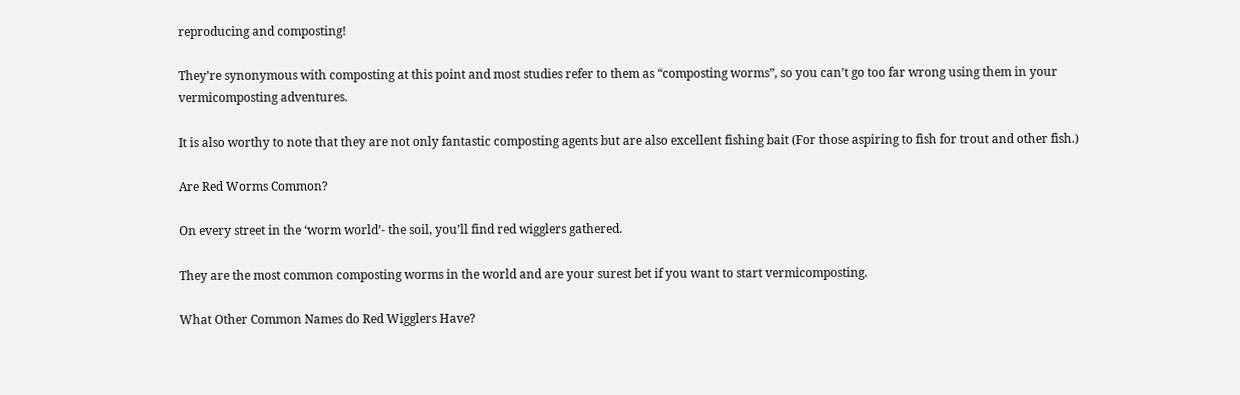reproducing and composting!

They’re synonymous with composting at this point and most studies refer to them as “composting worms”, so you can’t go too far wrong using them in your vermicomposting adventures.

It is also worthy to note that they are not only fantastic composting agents but are also excellent fishing bait (For those aspiring to fish for trout and other fish.)

Are Red Worms Common?

On every street in the ‘worm world’- the soil, you’ll find red wigglers gathered.

They are the most common composting worms in the world and are your surest bet if you want to start vermicomposting.

What Other Common Names do Red Wigglers Have?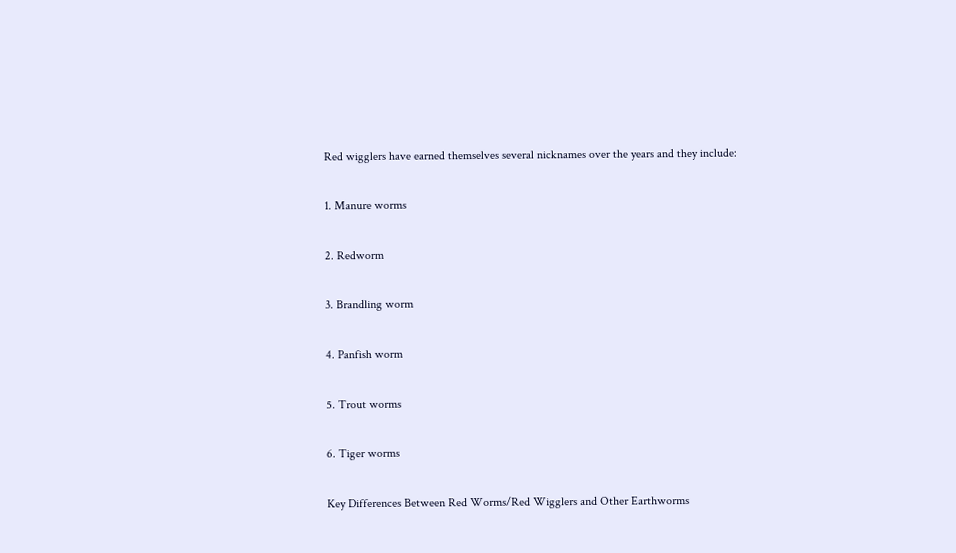Red wigglers have earned themselves several nicknames over the years and they include:

1. Manure worms

2. Redworm

3. Brandling worm

4. Panfish worm

5. Trout worms

6. Tiger worms

Key Differences Between Red Worms/Red Wigglers and Other Earthworms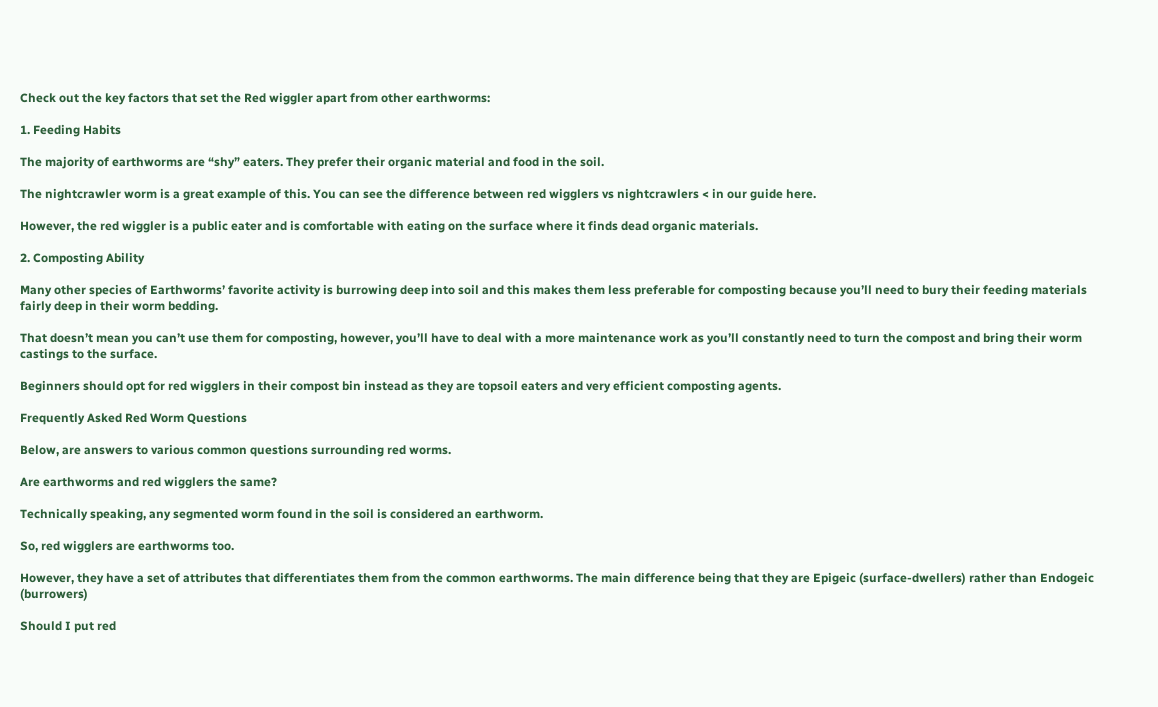Check out the key factors that set the Red wiggler apart from other earthworms:

1. Feeding Habits

The majority of earthworms are “shy” eaters. They prefer their organic material and food in the soil.

The nightcrawler worm is a great example of this. You can see the difference between red wigglers vs nightcrawlers < in our guide here.

However, the red wiggler is a public eater and is comfortable with eating on the surface where it finds dead organic materials.

2. Composting Ability

Many other species of Earthworms’ favorite activity is burrowing deep into soil and this makes them less preferable for composting because you’ll need to bury their feeding materials fairly deep in their worm bedding.

That doesn’t mean you can’t use them for composting, however, you’ll have to deal with a more maintenance work as you’ll constantly need to turn the compost and bring their worm castings to the surface.

Beginners should opt for red wigglers in their compost bin instead as they are topsoil eaters and very efficient composting agents.

Frequently Asked Red Worm Questions

Below, are answers to various common questions surrounding red worms.

Are earthworms and red wigglers the same?

Technically speaking, any segmented worm found in the soil is considered an earthworm.

So, red wigglers are earthworms too.

However, they have a set of attributes that differentiates them from the common earthworms. The main difference being that they are Epigeic (surface-dwellers) rather than Endogeic (burrowers)

Should I put red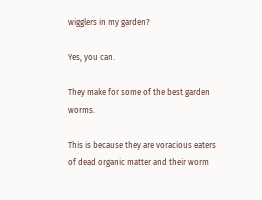wigglers in my garden?

Yes, you can.

They make for some of the best garden worms.

This is because they are voracious eaters of dead organic matter and their worm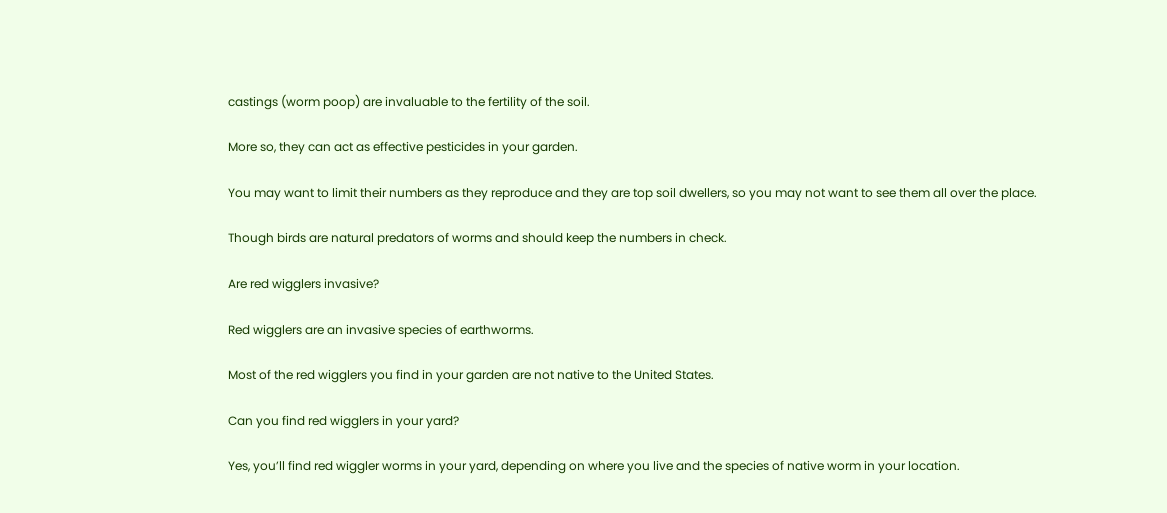castings (worm poop) are invaluable to the fertility of the soil.

More so, they can act as effective pesticides in your garden.

You may want to limit their numbers as they reproduce and they are top soil dwellers, so you may not want to see them all over the place.

Though birds are natural predators of worms and should keep the numbers in check.

Are red wigglers invasive?

Red wigglers are an invasive species of earthworms.

Most of the red wigglers you find in your garden are not native to the United States.

Can you find red wigglers in your yard?

Yes, you’ll find red wiggler worms in your yard, depending on where you live and the species of native worm in your location.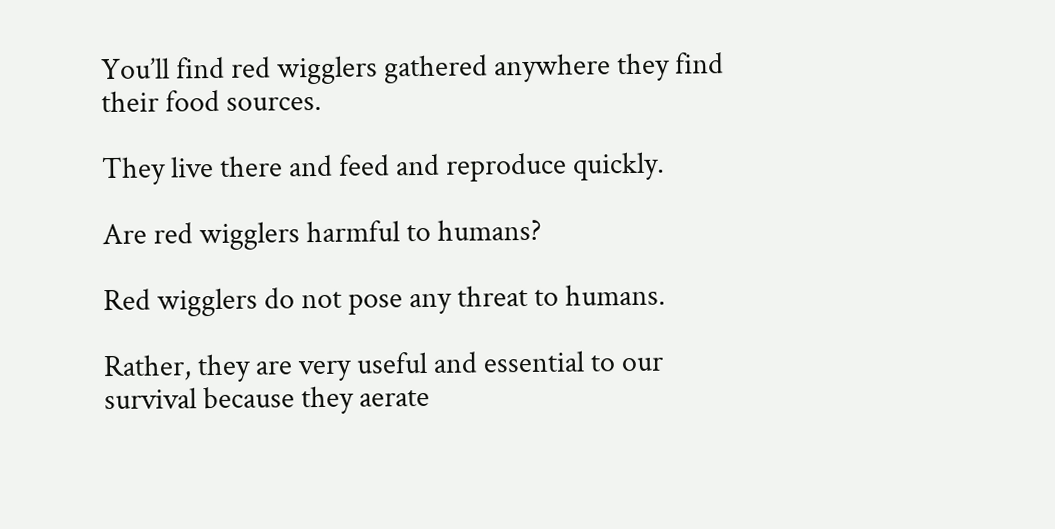You’ll find red wigglers gathered anywhere they find their food sources.

They live there and feed and reproduce quickly.

Are red wigglers harmful to humans?

Red wigglers do not pose any threat to humans.

Rather, they are very useful and essential to our survival because they aerate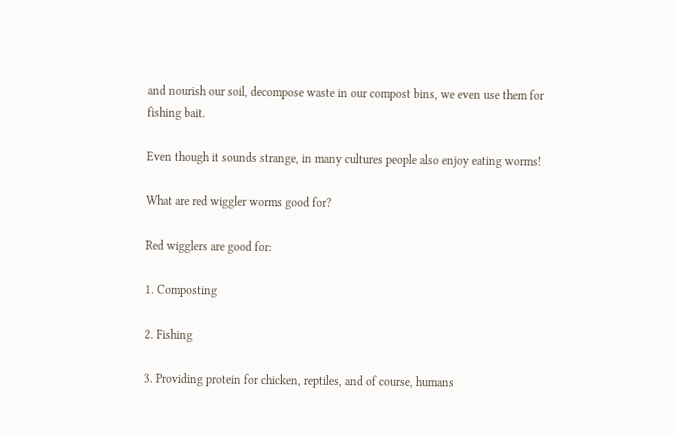and nourish our soil, decompose waste in our compost bins, we even use them for fishing bait.

Even though it sounds strange, in many cultures people also enjoy eating worms!

What are red wiggler worms good for?

Red wigglers are good for:

1. Composting

2. Fishing

3. Providing protein for chicken, reptiles, and of course, humans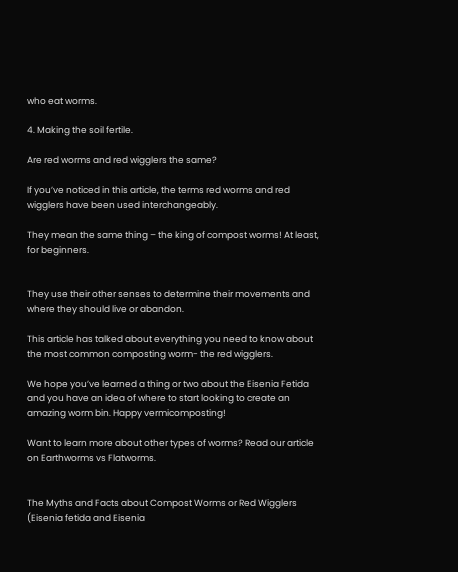who eat worms.

4. Making the soil fertile.

Are red worms and red wigglers the same?

If you’ve noticed in this article, the terms red worms and red wigglers have been used interchangeably.

They mean the same thing – the king of compost worms! At least, for beginners.


They use their other senses to determine their movements and where they should live or abandon.

This article has talked about everything you need to know about the most common composting worm- the red wigglers.

We hope you’ve learned a thing or two about the Eisenia Fetida and you have an idea of where to start looking to create an amazing worm bin. Happy vermicomposting!

Want to learn more about other types of worms? Read our article on Earthworms vs Flatworms.


The Myths and Facts about Compost Worms or Red Wigglers (Eisenia fetida and Eisenia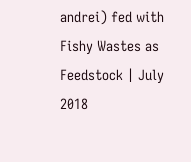andrei) fed with Fishy Wastes as Feedstock | July 2018